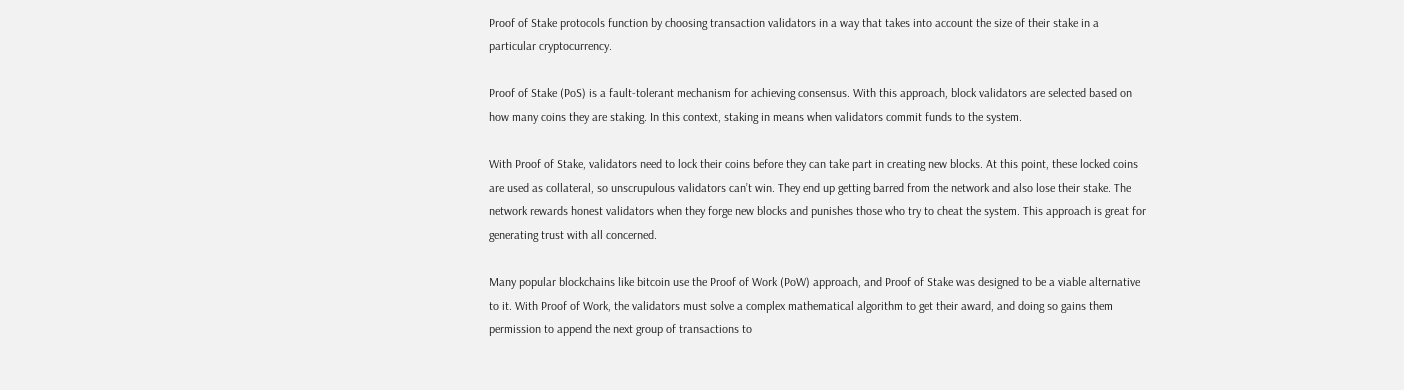Proof of Stake protocols function by choosing transaction validators in a way that takes into account the size of their stake in a particular cryptocurrency.

Proof of Stake (PoS) is a fault-tolerant mechanism for achieving consensus. With this approach, block validators are selected based on how many coins they are staking. In this context, staking in means when validators commit funds to the system.

With Proof of Stake, validators need to lock their coins before they can take part in creating new blocks. At this point, these locked coins are used as collateral, so unscrupulous validators can’t win. They end up getting barred from the network and also lose their stake. The network rewards honest validators when they forge new blocks and punishes those who try to cheat the system. This approach is great for generating trust with all concerned.

Many popular blockchains like bitcoin use the Proof of Work (PoW) approach, and Proof of Stake was designed to be a viable alternative to it. With Proof of Work, the validators must solve a complex mathematical algorithm to get their award, and doing so gains them permission to append the next group of transactions to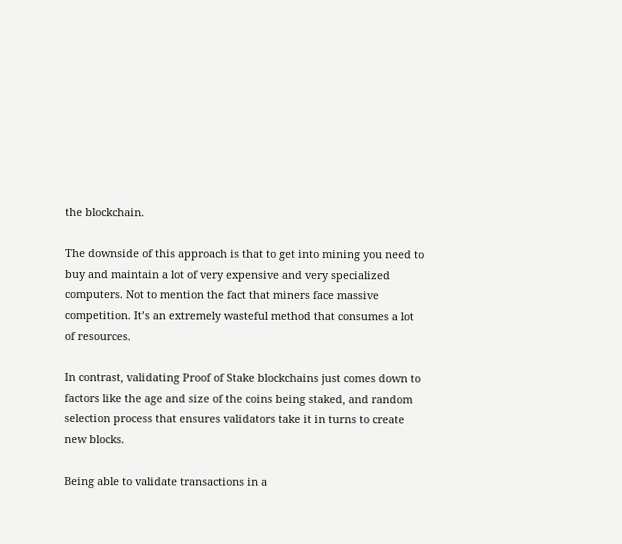the blockchain.

The downside of this approach is that to get into mining you need to buy and maintain a lot of very expensive and very specialized computers. Not to mention the fact that miners face massive competition. It’s an extremely wasteful method that consumes a lot of resources.

In contrast, validating Proof of Stake blockchains just comes down to factors like the age and size of the coins being staked, and random selection process that ensures validators take it in turns to create new blocks.

Being able to validate transactions in a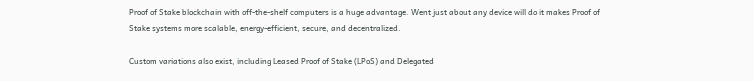Proof of Stake blockchain with off-the-shelf computers is a huge advantage. Went just about any device will do it makes Proof of Stake systems more scalable, energy-efficient, secure, and decentralized.

Custom variations also exist, including Leased Proof of Stake (LPoS) and Delegated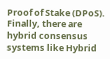Proof of Stake (DPoS). Finally, there are hybrid consensus systems like Hybrid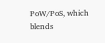PoW/PoS, which blends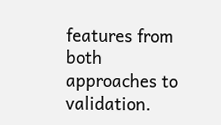features from both approaches to validation.